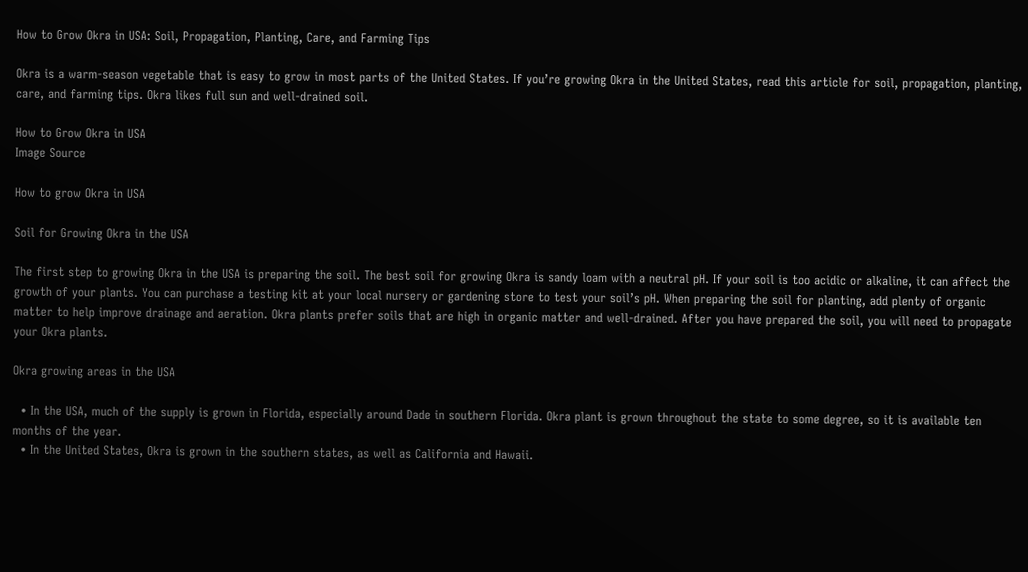How to Grow Okra in USA: Soil, Propagation, Planting, Care, and Farming Tips

Okra is a warm-season vegetable that is easy to grow in most parts of the United States. If you’re growing Okra in the United States, read this article for soil, propagation, planting, care, and farming tips. Okra likes full sun and well-drained soil.

How to Grow Okra in USA
Image Source

How to grow Okra in USA

Soil for Growing Okra in the USA

The first step to growing Okra in the USA is preparing the soil. The best soil for growing Okra is sandy loam with a neutral pH. If your soil is too acidic or alkaline, it can affect the growth of your plants. You can purchase a testing kit at your local nursery or gardening store to test your soil’s pH. When preparing the soil for planting, add plenty of organic matter to help improve drainage and aeration. Okra plants prefer soils that are high in organic matter and well-drained. After you have prepared the soil, you will need to propagate your Okra plants.

Okra growing areas in the USA

  • In the USA, much of the supply is grown in Florida, especially around Dade in southern Florida. Okra plant is grown throughout the state to some degree, so it is available ten months of the year.
  • In the United States, Okra is grown in the southern states, as well as California and Hawaii.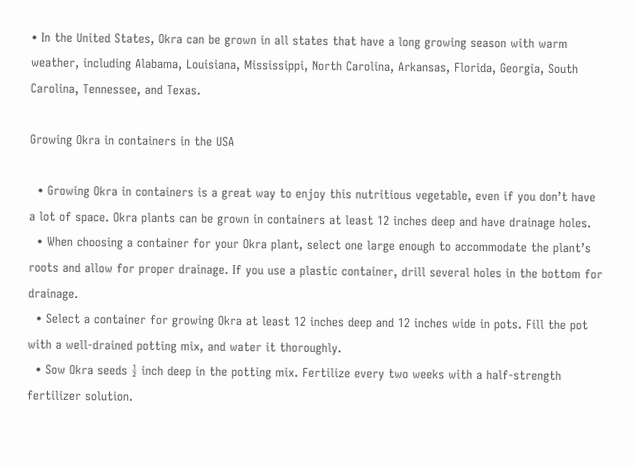• In the United States, Okra can be grown in all states that have a long growing season with warm weather, including Alabama, Louisiana, Mississippi, North Carolina, Arkansas, Florida, Georgia, South Carolina, Tennessee, and Texas.

Growing Okra in containers in the USA

  • Growing Okra in containers is a great way to enjoy this nutritious vegetable, even if you don’t have a lot of space. Okra plants can be grown in containers at least 12 inches deep and have drainage holes.
  • When choosing a container for your Okra plant, select one large enough to accommodate the plant’s roots and allow for proper drainage. If you use a plastic container, drill several holes in the bottom for drainage.
  • Select a container for growing Okra at least 12 inches deep and 12 inches wide in pots. Fill the pot with a well-drained potting mix, and water it thoroughly.
  • Sow Okra seeds ½ inch deep in the potting mix. Fertilize every two weeks with a half-strength fertilizer solution.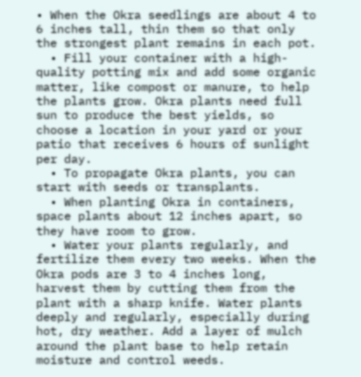• When the Okra seedlings are about 4 to 6 inches tall, thin them so that only the strongest plant remains in each pot.
  • Fill your container with a high-quality potting mix and add some organic matter, like compost or manure, to help the plants grow. Okra plants need full sun to produce the best yields, so choose a location in your yard or your patio that receives 6 hours of sunlight per day.
  • To propagate Okra plants, you can start with seeds or transplants.
  • When planting Okra in containers, space plants about 12 inches apart, so they have room to grow.
  • Water your plants regularly, and fertilize them every two weeks. When the Okra pods are 3 to 4 inches long, harvest them by cutting them from the plant with a sharp knife. Water plants deeply and regularly, especially during hot, dry weather. Add a layer of mulch around the plant base to help retain moisture and control weeds.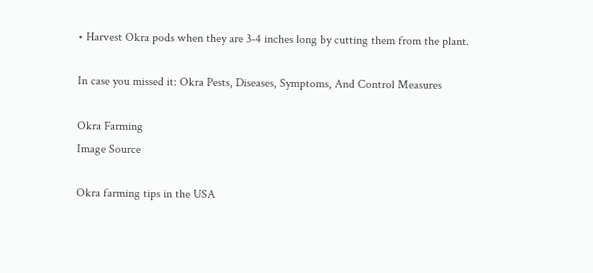• Harvest Okra pods when they are 3-4 inches long by cutting them from the plant.

In case you missed it: Okra Pests, Diseases, Symptoms, And Control Measures

Okra Farming
Image Source

Okra farming tips in the USA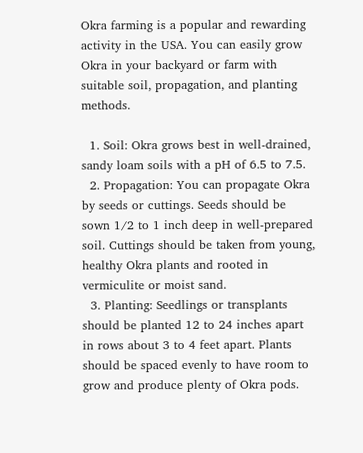Okra farming is a popular and rewarding activity in the USA. You can easily grow Okra in your backyard or farm with suitable soil, propagation, and planting methods.

  1. Soil: Okra grows best in well-drained, sandy loam soils with a pH of 6.5 to 7.5.
  2. Propagation: You can propagate Okra by seeds or cuttings. Seeds should be sown 1/2 to 1 inch deep in well-prepared soil. Cuttings should be taken from young, healthy Okra plants and rooted in vermiculite or moist sand.
  3. Planting: Seedlings or transplants should be planted 12 to 24 inches apart in rows about 3 to 4 feet apart. Plants should be spaced evenly to have room to grow and produce plenty of Okra pods.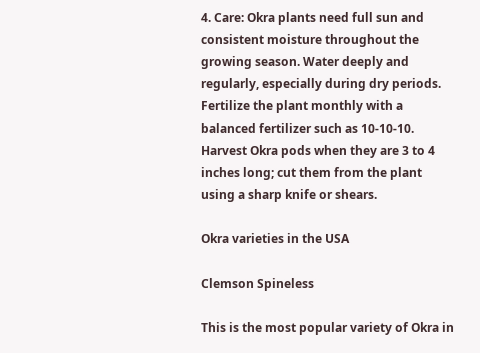4. Care: Okra plants need full sun and consistent moisture throughout the growing season. Water deeply and regularly, especially during dry periods. Fertilize the plant monthly with a balanced fertilizer such as 10-10-10. Harvest Okra pods when they are 3 to 4 inches long; cut them from the plant using a sharp knife or shears.

Okra varieties in the USA

Clemson Spineless

This is the most popular variety of Okra in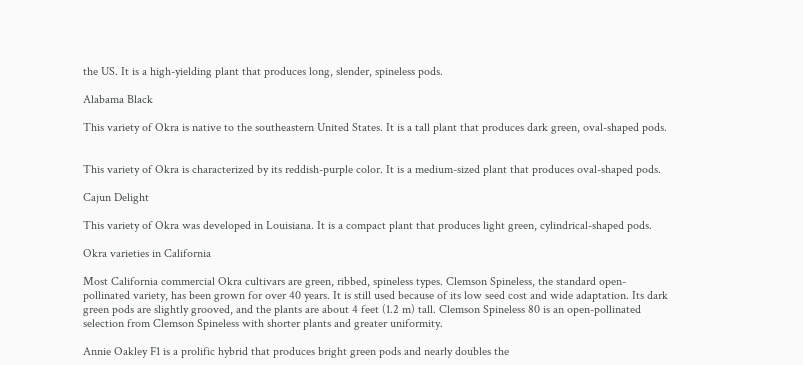the US. It is a high-yielding plant that produces long, slender, spineless pods.

Alabama Black

This variety of Okra is native to the southeastern United States. It is a tall plant that produces dark green, oval-shaped pods.


This variety of Okra is characterized by its reddish-purple color. It is a medium-sized plant that produces oval-shaped pods.

Cajun Delight

This variety of Okra was developed in Louisiana. It is a compact plant that produces light green, cylindrical-shaped pods.

Okra varieties in California

Most California commercial Okra cultivars are green, ribbed, spineless types. Clemson Spineless, the standard open-pollinated variety, has been grown for over 40 years. It is still used because of its low seed cost and wide adaptation. Its dark green pods are slightly grooved, and the plants are about 4 feet (1.2 m) tall. Clemson Spineless 80 is an open-pollinated selection from Clemson Spineless with shorter plants and greater uniformity.

Annie Oakley F1 is a prolific hybrid that produces bright green pods and nearly doubles the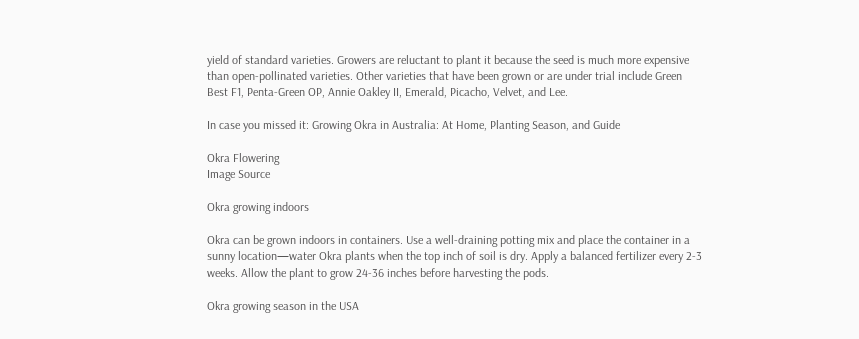yield of standard varieties. Growers are reluctant to plant it because the seed is much more expensive than open-pollinated varieties. Other varieties that have been grown or are under trial include Green Best F1, Penta-Green OP, Annie Oakley II, Emerald, Picacho, Velvet, and Lee.

In case you missed it: Growing Okra in Australia: At Home, Planting Season, and Guide

Okra Flowering
Image Source

Okra growing indoors

Okra can be grown indoors in containers. Use a well-draining potting mix and place the container in a sunny location—water Okra plants when the top inch of soil is dry. Apply a balanced fertilizer every 2-3 weeks. Allow the plant to grow 24-36 inches before harvesting the pods.

Okra growing season in the USA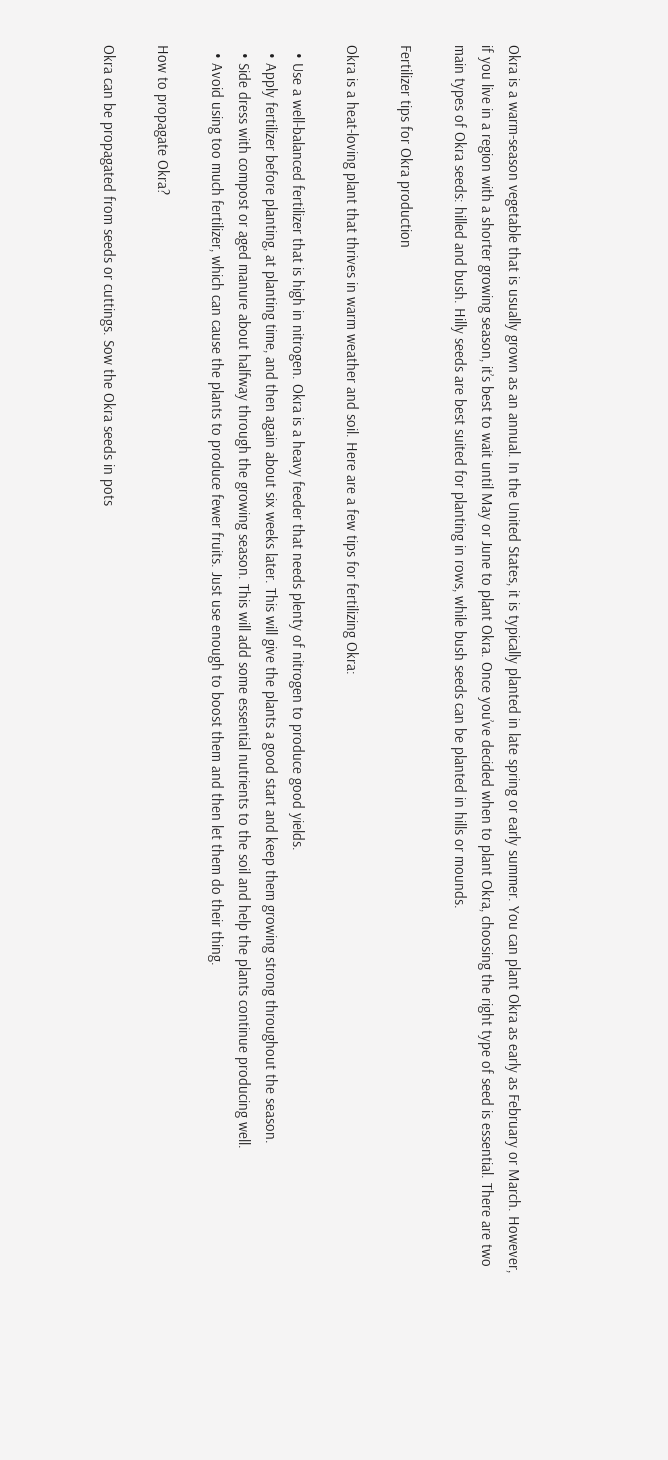Okra is a warm-season vegetable that is usually grown as an annual. In the United States, it is typically planted in late spring or early summer. You can plant Okra as early as February or March. However, if you live in a region with a shorter growing season, it’s best to wait until May or June to plant Okra. Once you’ve decided when to plant Okra, choosing the right type of seed is essential. There are two main types of Okra seeds: hilled and bush. Hilly seeds are best suited for planting in rows, while bush seeds can be planted in hills or mounds.

Fertilizer tips for Okra production

Okra is a heat-loving plant that thrives in warm weather and soil. Here are a few tips for fertilizing Okra:

  • Use a well-balanced fertilizer that is high in nitrogen. Okra is a heavy feeder that needs plenty of nitrogen to produce good yields.
  • Apply fertilizer before planting, at planting time, and then again about six weeks later. This will give the plants a good start and keep them growing strong throughout the season.
  • Side dress with compost or aged manure about halfway through the growing season. This will add some essential nutrients to the soil and help the plants continue producing well.
  • Avoid using too much fertilizer, which can cause the plants to produce fewer fruits. Just use enough to boost them and then let them do their thing.

How to propagate Okra?

Okra can be propagated from seeds or cuttings. Sow the Okra seeds in pots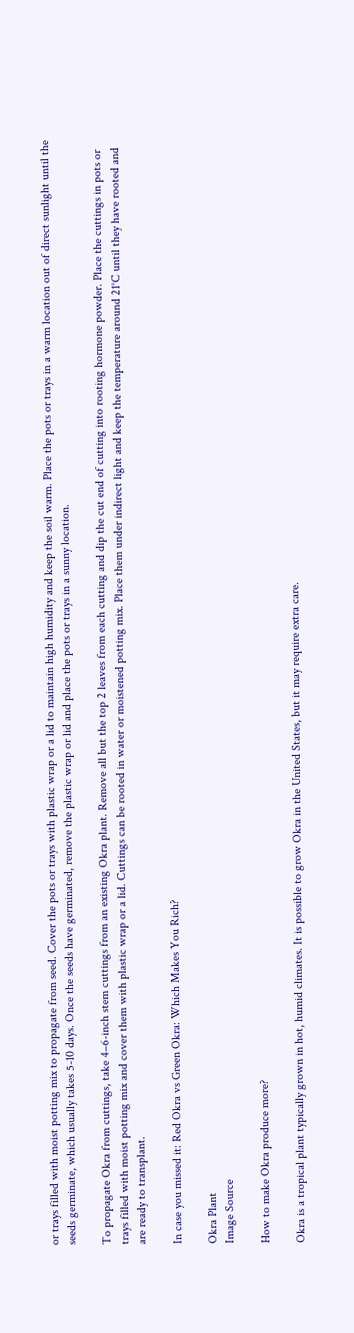or trays filled with moist potting mix to propagate from seed. Cover the pots or trays with plastic wrap or a lid to maintain high humidity and keep the soil warm. Place the pots or trays in a warm location out of direct sunlight until the seeds germinate, which usually takes 5-10 days. Once the seeds have germinated, remove the plastic wrap or lid and place the pots or trays in a sunny location.

To propagate Okra from cuttings, take 4–6-inch stem cuttings from an existing Okra plant. Remove all but the top 2 leaves from each cutting and dip the cut end of cutting into rooting hormone powder. Place the cuttings in pots or trays filled with moist potting mix and cover them with plastic wrap or a lid. Cuttings can be rooted in water or moistened potting mix. Place them under indirect light and keep the temperature around 21°C until they have rooted and are ready to transplant.

In case you missed it: Red Okra vs Green Okra: Which Makes You Rich?

Okra Plant
Image Source

How to make Okra produce more?

Okra is a tropical plant typically grown in hot, humid climates. It is possible to grow Okra in the United States, but it may require extra care.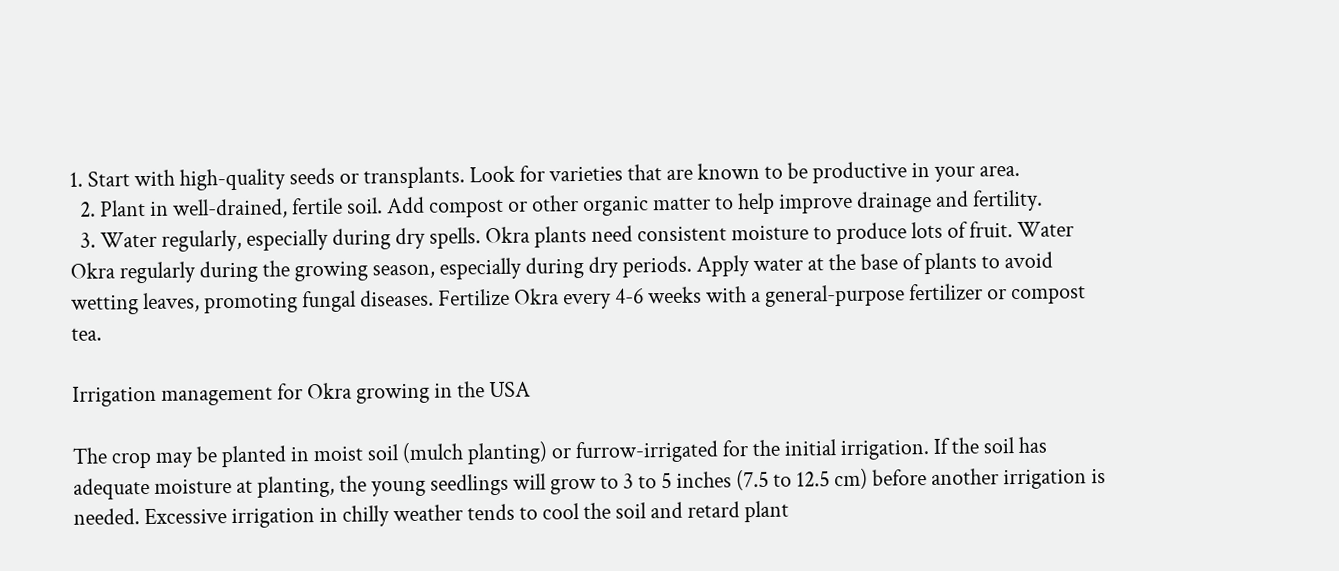1. Start with high-quality seeds or transplants. Look for varieties that are known to be productive in your area.
  2. Plant in well-drained, fertile soil. Add compost or other organic matter to help improve drainage and fertility.
  3. Water regularly, especially during dry spells. Okra plants need consistent moisture to produce lots of fruit. Water Okra regularly during the growing season, especially during dry periods. Apply water at the base of plants to avoid wetting leaves, promoting fungal diseases. Fertilize Okra every 4-6 weeks with a general-purpose fertilizer or compost tea.

Irrigation management for Okra growing in the USA

The crop may be planted in moist soil (mulch planting) or furrow-irrigated for the initial irrigation. If the soil has adequate moisture at planting, the young seedlings will grow to 3 to 5 inches (7.5 to 12.5 cm) before another irrigation is needed. Excessive irrigation in chilly weather tends to cool the soil and retard plant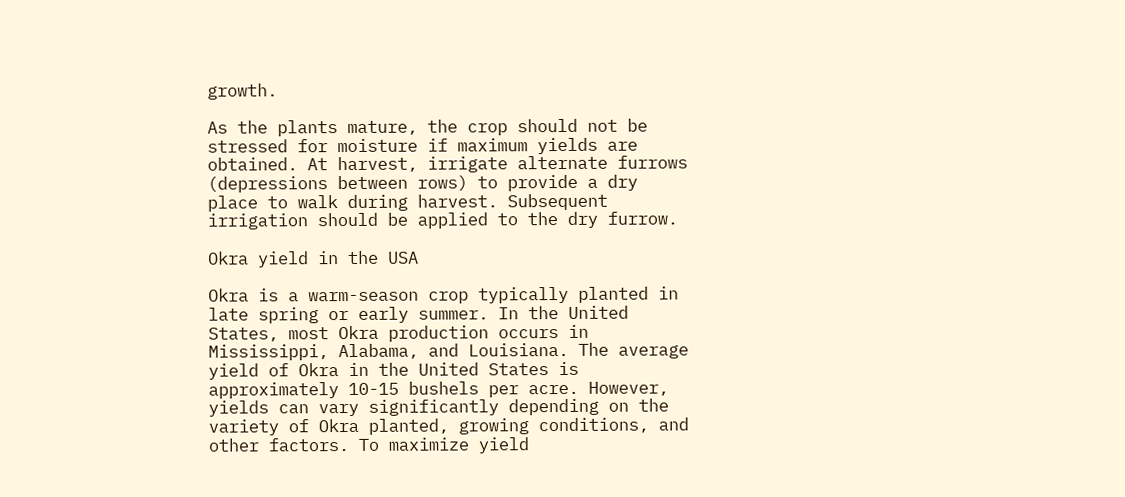growth.

As the plants mature, the crop should not be stressed for moisture if maximum yields are obtained. At harvest, irrigate alternate furrows (depressions between rows) to provide a dry place to walk during harvest. Subsequent irrigation should be applied to the dry furrow.

Okra yield in the USA

Okra is a warm-season crop typically planted in late spring or early summer. In the United States, most Okra production occurs in Mississippi, Alabama, and Louisiana. The average yield of Okra in the United States is approximately 10-15 bushels per acre. However, yields can vary significantly depending on the variety of Okra planted, growing conditions, and other factors. To maximize yield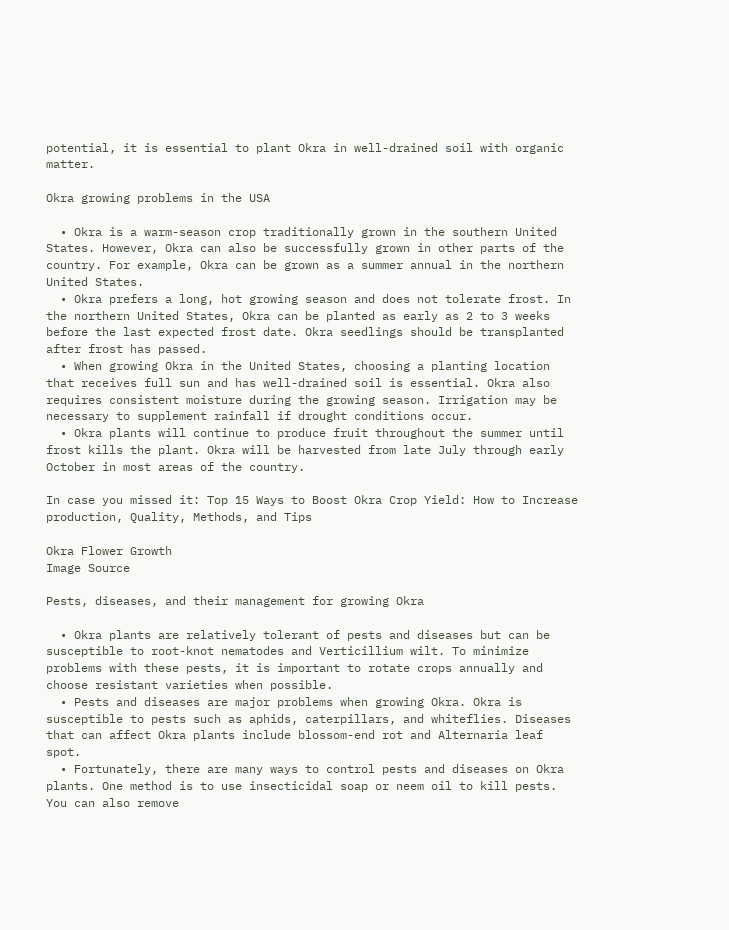potential, it is essential to plant Okra in well-drained soil with organic matter.

Okra growing problems in the USA

  • Okra is a warm-season crop traditionally grown in the southern United States. However, Okra can also be successfully grown in other parts of the country. For example, Okra can be grown as a summer annual in the northern United States.
  • Okra prefers a long, hot growing season and does not tolerate frost. In the northern United States, Okra can be planted as early as 2 to 3 weeks before the last expected frost date. Okra seedlings should be transplanted after frost has passed.
  • When growing Okra in the United States, choosing a planting location that receives full sun and has well-drained soil is essential. Okra also requires consistent moisture during the growing season. Irrigation may be necessary to supplement rainfall if drought conditions occur.
  • Okra plants will continue to produce fruit throughout the summer until frost kills the plant. Okra will be harvested from late July through early October in most areas of the country.

In case you missed it: Top 15 Ways to Boost Okra Crop Yield: How to Increase production, Quality, Methods, and Tips

Okra Flower Growth
Image Source

Pests, diseases, and their management for growing Okra

  • Okra plants are relatively tolerant of pests and diseases but can be susceptible to root-knot nematodes and Verticillium wilt. To minimize problems with these pests, it is important to rotate crops annually and choose resistant varieties when possible.
  • Pests and diseases are major problems when growing Okra. Okra is susceptible to pests such as aphids, caterpillars, and whiteflies. Diseases that can affect Okra plants include blossom-end rot and Alternaria leaf spot.
  • Fortunately, there are many ways to control pests and diseases on Okra plants. One method is to use insecticidal soap or neem oil to kill pests. You can also remove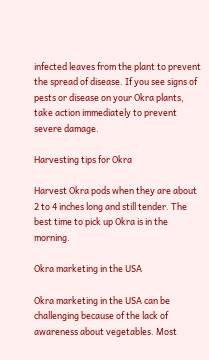infected leaves from the plant to prevent the spread of disease. If you see signs of pests or disease on your Okra plants, take action immediately to prevent severe damage.

Harvesting tips for Okra

Harvest Okra pods when they are about 2 to 4 inches long and still tender. The best time to pick up Okra is in the morning.

Okra marketing in the USA

Okra marketing in the USA can be challenging because of the lack of awareness about vegetables. Most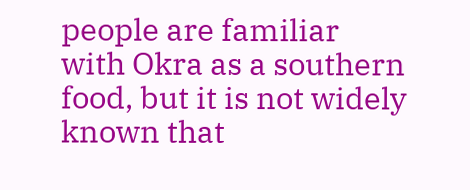people are familiar with Okra as a southern food, but it is not widely known that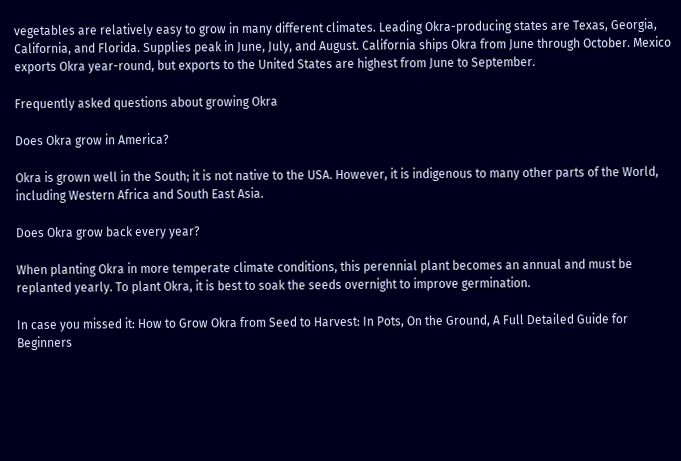vegetables are relatively easy to grow in many different climates. Leading Okra-producing states are Texas, Georgia, California, and Florida. Supplies peak in June, July, and August. California ships Okra from June through October. Mexico exports Okra year-round, but exports to the United States are highest from June to September.

Frequently asked questions about growing Okra

Does Okra grow in America?

Okra is grown well in the South; it is not native to the USA. However, it is indigenous to many other parts of the World, including Western Africa and South East Asia.

Does Okra grow back every year?

When planting Okra in more temperate climate conditions, this perennial plant becomes an annual and must be replanted yearly. To plant Okra, it is best to soak the seeds overnight to improve germination.

In case you missed it: How to Grow Okra from Seed to Harvest: In Pots, On the Ground, A Full Detailed Guide for Beginners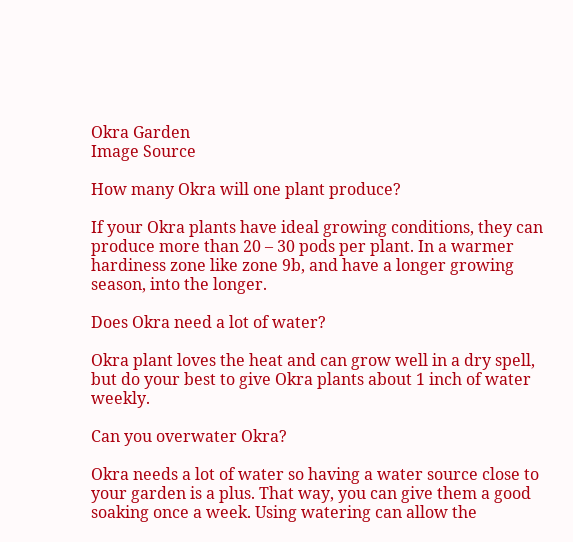Okra Garden
Image Source

How many Okra will one plant produce?

If your Okra plants have ideal growing conditions, they can produce more than 20 – 30 pods per plant. In a warmer hardiness zone like zone 9b, and have a longer growing season, into the longer.

Does Okra need a lot of water?

Okra plant loves the heat and can grow well in a dry spell, but do your best to give Okra plants about 1 inch of water weekly.

Can you overwater Okra?

Okra needs a lot of water so having a water source close to your garden is a plus. That way, you can give them a good soaking once a week. Using watering can allow the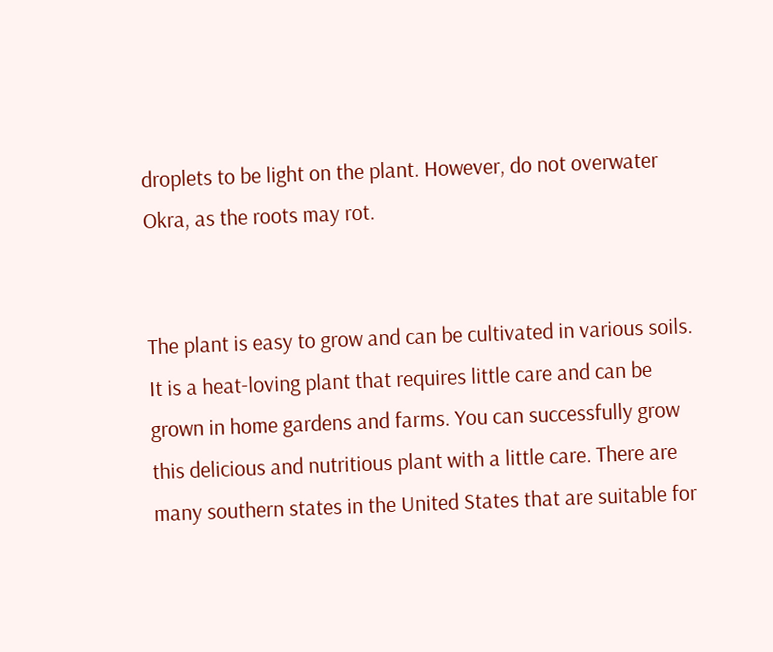droplets to be light on the plant. However, do not overwater Okra, as the roots may rot.


The plant is easy to grow and can be cultivated in various soils. It is a heat-loving plant that requires little care and can be grown in home gardens and farms. You can successfully grow this delicious and nutritious plant with a little care. There are many southern states in the United States that are suitable for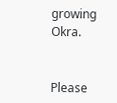growing Okra.


Please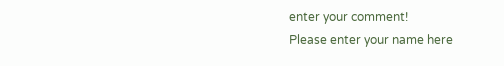enter your comment!
Please enter your name here